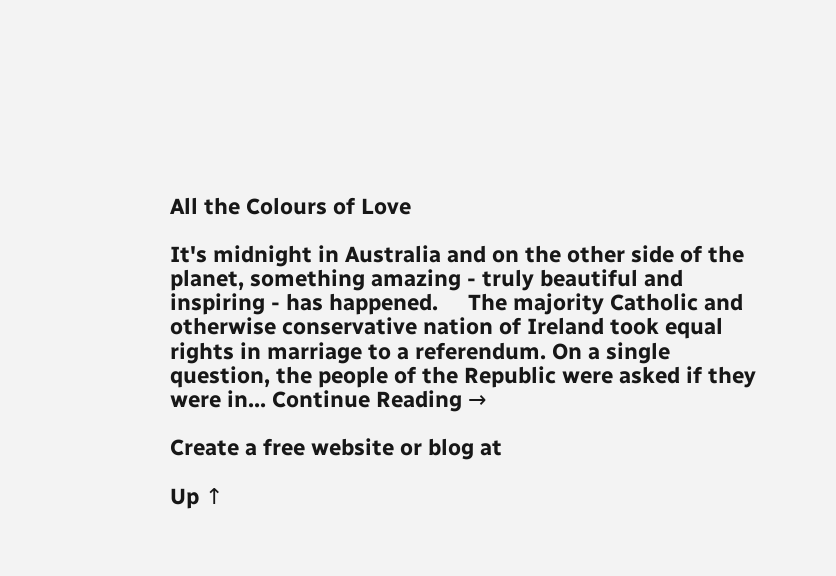All the Colours of Love

It's midnight in Australia and on the other side of the planet, something amazing - truly beautiful and inspiring - has happened.     The majority Catholic and otherwise conservative nation of Ireland took equal rights in marriage to a referendum. On a single question, the people of the Republic were asked if they were in... Continue Reading →

Create a free website or blog at

Up ↑